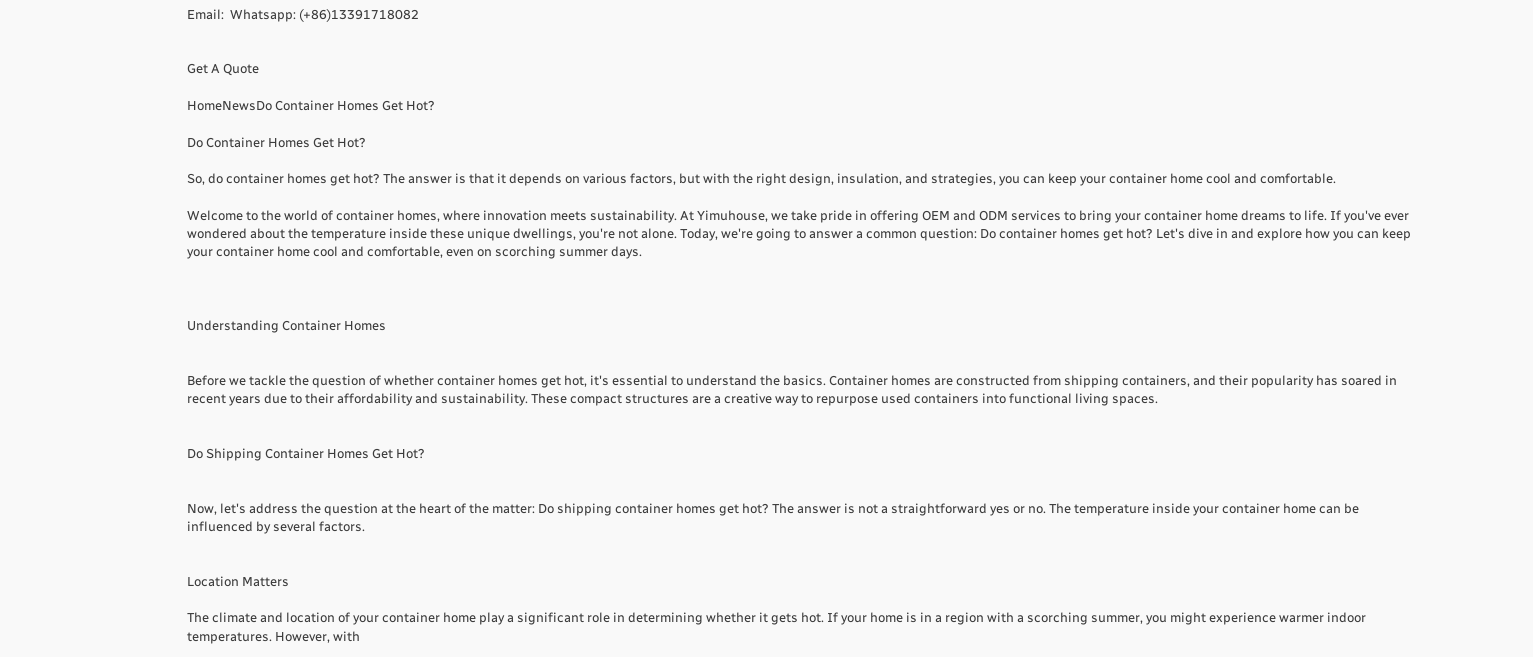Email:  Whatsapp: (+86)13391718082


Get A Quote

HomeNewsDo Container Homes Get Hot?

Do Container Homes Get Hot?

So, do container homes get hot? The answer is that it depends on various factors, but with the right design, insulation, and strategies, you can keep your container home cool and comfortable.

Welcome to the world of container homes, where innovation meets sustainability. At Yimuhouse, we take pride in offering OEM and ODM services to bring your container home dreams to life. If you've ever wondered about the temperature inside these unique dwellings, you're not alone. Today, we're going to answer a common question: Do container homes get hot? Let's dive in and explore how you can keep your container home cool and comfortable, even on scorching summer days.



Understanding Container Homes


Before we tackle the question of whether container homes get hot, it's essential to understand the basics. Container homes are constructed from shipping containers, and their popularity has soared in recent years due to their affordability and sustainability. These compact structures are a creative way to repurpose used containers into functional living spaces.


Do Shipping Container Homes Get Hot?


Now, let's address the question at the heart of the matter: Do shipping container homes get hot? The answer is not a straightforward yes or no. The temperature inside your container home can be influenced by several factors.


Location Matters

The climate and location of your container home play a significant role in determining whether it gets hot. If your home is in a region with a scorching summer, you might experience warmer indoor temperatures. However, with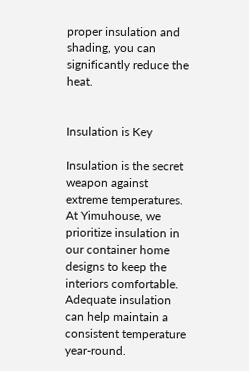proper insulation and shading, you can significantly reduce the heat.


Insulation is Key

Insulation is the secret weapon against extreme temperatures. At Yimuhouse, we prioritize insulation in our container home designs to keep the interiors comfortable. Adequate insulation can help maintain a consistent temperature year-round.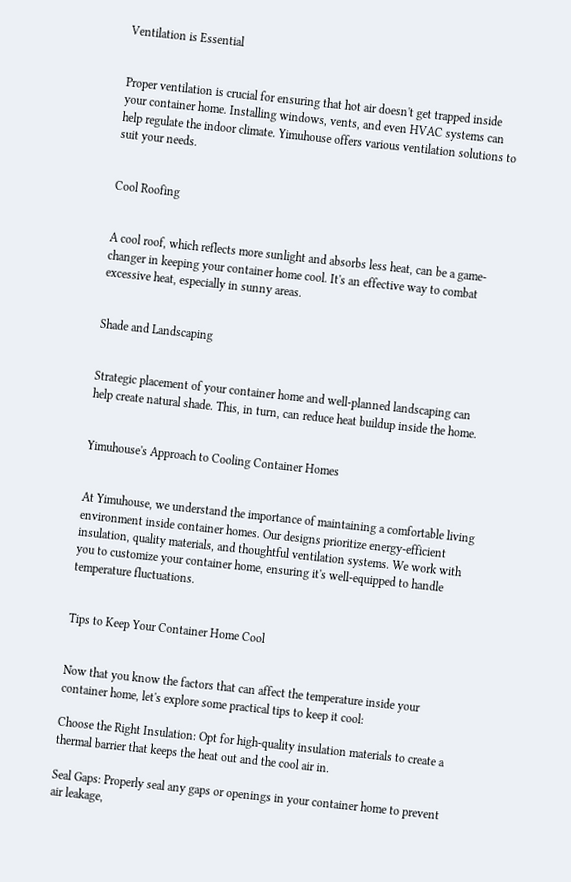Ventilation is Essential


Proper ventilation is crucial for ensuring that hot air doesn't get trapped inside your container home. Installing windows, vents, and even HVAC systems can help regulate the indoor climate. Yimuhouse offers various ventilation solutions to suit your needs.


Cool Roofing


A cool roof, which reflects more sunlight and absorbs less heat, can be a game-changer in keeping your container home cool. It's an effective way to combat excessive heat, especially in sunny areas.


Shade and Landscaping


Strategic placement of your container home and well-planned landscaping can help create natural shade. This, in turn, can reduce heat buildup inside the home.


Yimuhouse's Approach to Cooling Container Homes


At Yimuhouse, we understand the importance of maintaining a comfortable living environment inside container homes. Our designs prioritize energy-efficient insulation, quality materials, and thoughtful ventilation systems. We work with you to customize your container home, ensuring it's well-equipped to handle temperature fluctuations.


Tips to Keep Your Container Home Cool


Now that you know the factors that can affect the temperature inside your container home, let's explore some practical tips to keep it cool:

Choose the Right Insulation: Opt for high-quality insulation materials to create a thermal barrier that keeps the heat out and the cool air in.

Seal Gaps: Properly seal any gaps or openings in your container home to prevent air leakage,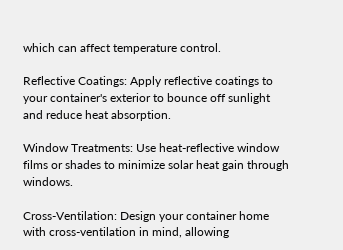which can affect temperature control.

Reflective Coatings: Apply reflective coatings to your container's exterior to bounce off sunlight and reduce heat absorption.

Window Treatments: Use heat-reflective window films or shades to minimize solar heat gain through windows.

Cross-Ventilation: Design your container home with cross-ventilation in mind, allowing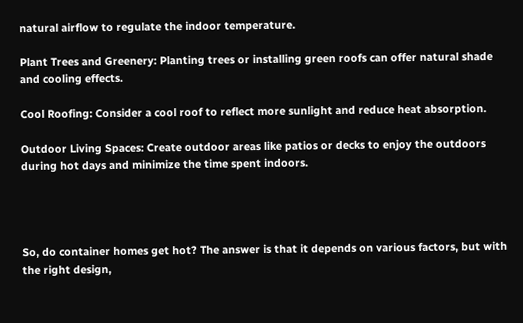natural airflow to regulate the indoor temperature.

Plant Trees and Greenery: Planting trees or installing green roofs can offer natural shade and cooling effects.

Cool Roofing: Consider a cool roof to reflect more sunlight and reduce heat absorption.

Outdoor Living Spaces: Create outdoor areas like patios or decks to enjoy the outdoors during hot days and minimize the time spent indoors.




So, do container homes get hot? The answer is that it depends on various factors, but with the right design,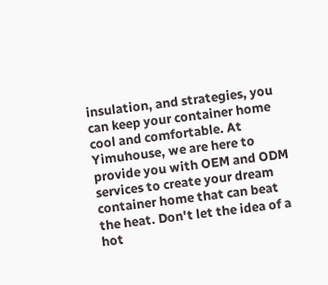insulation, and strategies, you can keep your container home cool and comfortable. At Yimuhouse, we are here to provide you with OEM and ODM services to create your dream container home that can beat the heat. Don't let the idea of a hot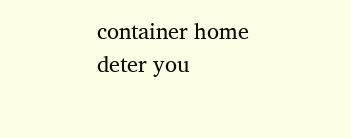container home deter you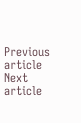Previous article
Next article